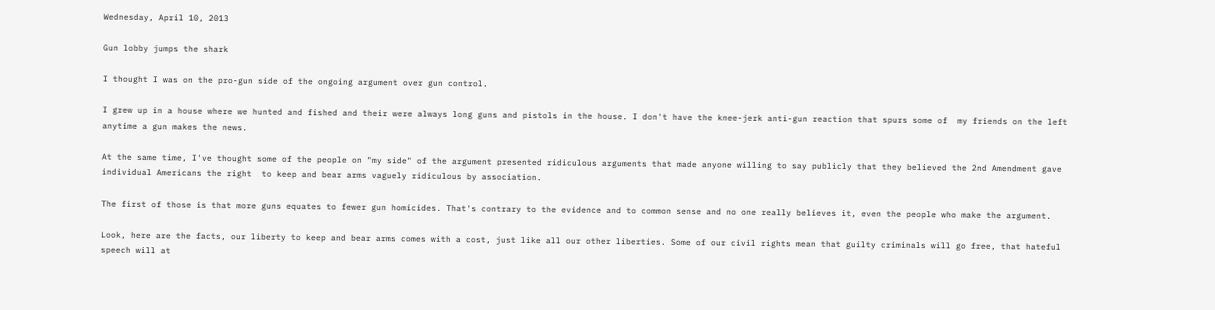Wednesday, April 10, 2013

Gun lobby jumps the shark

I thought I was on the pro-gun side of the ongoing argument over gun control.

I grew up in a house where we hunted and fished and their were always long guns and pistols in the house. I don't have the knee-jerk anti-gun reaction that spurs some of  my friends on the left anytime a gun makes the news.

At the same time, I've thought some of the people on "my side" of the argument presented ridiculous arguments that made anyone willing to say publicly that they believed the 2nd Amendment gave individual Americans the right  to keep and bear arms vaguely ridiculous by association.

The first of those is that more guns equates to fewer gun homicides. That's contrary to the evidence and to common sense and no one really believes it, even the people who make the argument.

Look, here are the facts, our liberty to keep and bear arms comes with a cost, just like all our other liberties. Some of our civil rights mean that guilty criminals will go free, that hateful speech will at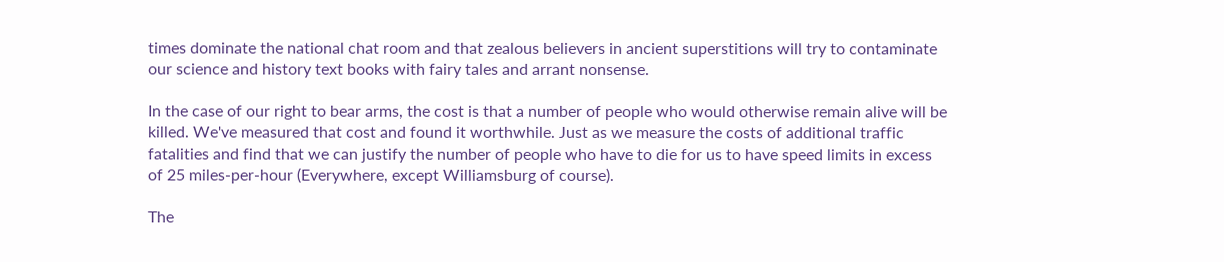times dominate the national chat room and that zealous believers in ancient superstitions will try to contaminate our science and history text books with fairy tales and arrant nonsense.

In the case of our right to bear arms, the cost is that a number of people who would otherwise remain alive will be killed. We've measured that cost and found it worthwhile. Just as we measure the costs of additional traffic fatalities and find that we can justify the number of people who have to die for us to have speed limits in excess of 25 miles-per-hour (Everywhere, except Williamsburg of course).

The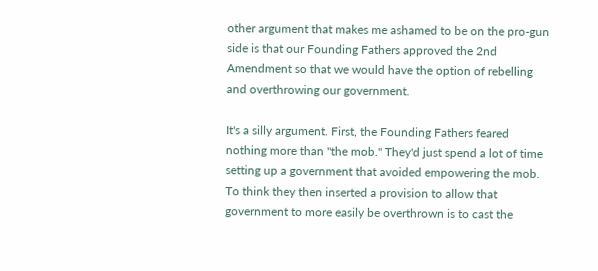other argument that makes me ashamed to be on the pro-gun side is that our Founding Fathers approved the 2nd Amendment so that we would have the option of rebelling and overthrowing our government.

It's a silly argument. First, the Founding Fathers feared nothing more than "the mob." They'd just spend a lot of time setting up a government that avoided empowering the mob. To think they then inserted a provision to allow that government to more easily be overthrown is to cast the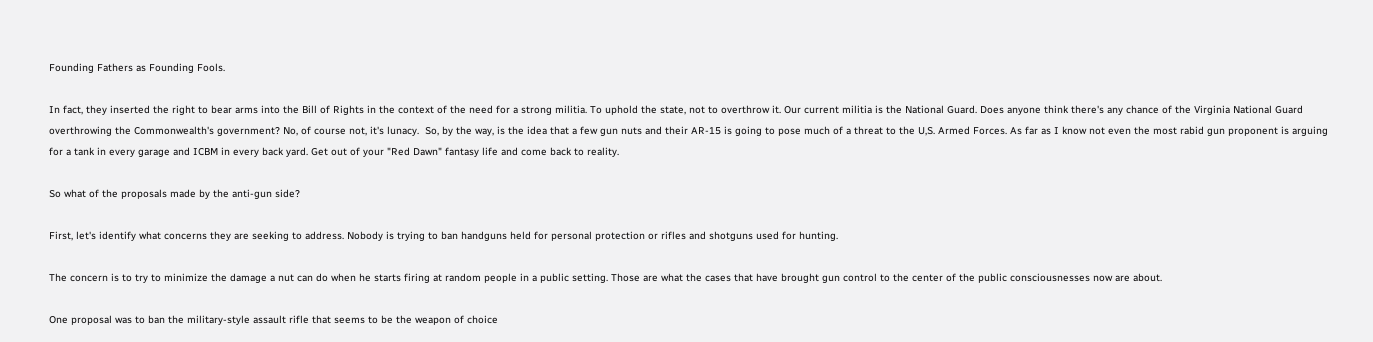Founding Fathers as Founding Fools.

In fact, they inserted the right to bear arms into the Bill of Rights in the context of the need for a strong militia. To uphold the state, not to overthrow it. Our current militia is the National Guard. Does anyone think there's any chance of the Virginia National Guard overthrowing the Commonwealth's government? No, of course not, it's lunacy.  So, by the way, is the idea that a few gun nuts and their AR-15 is going to pose much of a threat to the U,S. Armed Forces. As far as I know not even the most rabid gun proponent is arguing for a tank in every garage and ICBM in every back yard. Get out of your "Red Dawn" fantasy life and come back to reality.

So what of the proposals made by the anti-gun side?

First, let's identify what concerns they are seeking to address. Nobody is trying to ban handguns held for personal protection or rifles and shotguns used for hunting.

The concern is to try to minimize the damage a nut can do when he starts firing at random people in a public setting. Those are what the cases that have brought gun control to the center of the public consciousnesses now are about.

One proposal was to ban the military-style assault rifle that seems to be the weapon of choice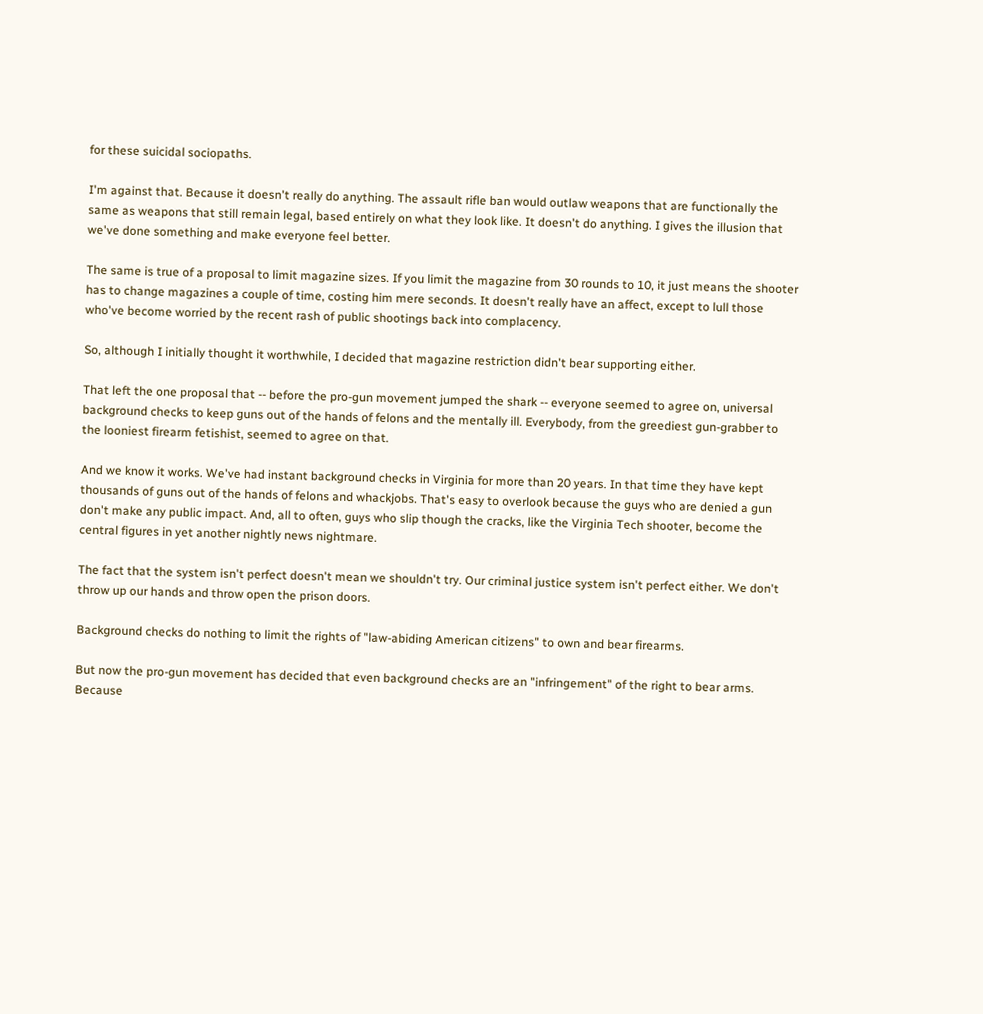for these suicidal sociopaths.

I'm against that. Because it doesn't really do anything. The assault rifle ban would outlaw weapons that are functionally the same as weapons that still remain legal, based entirely on what they look like. It doesn't do anything. I gives the illusion that we've done something and make everyone feel better.

The same is true of a proposal to limit magazine sizes. If you limit the magazine from 30 rounds to 10, it just means the shooter has to change magazines a couple of time, costing him mere seconds. It doesn't really have an affect, except to lull those who've become worried by the recent rash of public shootings back into complacency.

So, although I initially thought it worthwhile, I decided that magazine restriction didn't bear supporting either.

That left the one proposal that -- before the pro-gun movement jumped the shark -- everyone seemed to agree on, universal background checks to keep guns out of the hands of felons and the mentally ill. Everybody, from the greediest gun-grabber to the looniest firearm fetishist, seemed to agree on that.

And we know it works. We've had instant background checks in Virginia for more than 20 years. In that time they have kept thousands of guns out of the hands of felons and whackjobs. That's easy to overlook because the guys who are denied a gun don't make any public impact. And, all to often, guys who slip though the cracks, like the Virginia Tech shooter, become the central figures in yet another nightly news nightmare.

The fact that the system isn't perfect doesn't mean we shouldn't try. Our criminal justice system isn't perfect either. We don't throw up our hands and throw open the prison doors.

Background checks do nothing to limit the rights of "law-abiding American citizens" to own and bear firearms.

But now the pro-gun movement has decided that even background checks are an "infringement" of the right to bear arms. Because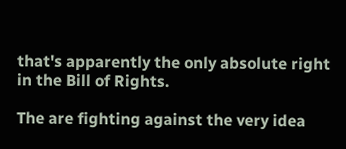that's apparently the only absolute right in the Bill of Rights.

The are fighting against the very idea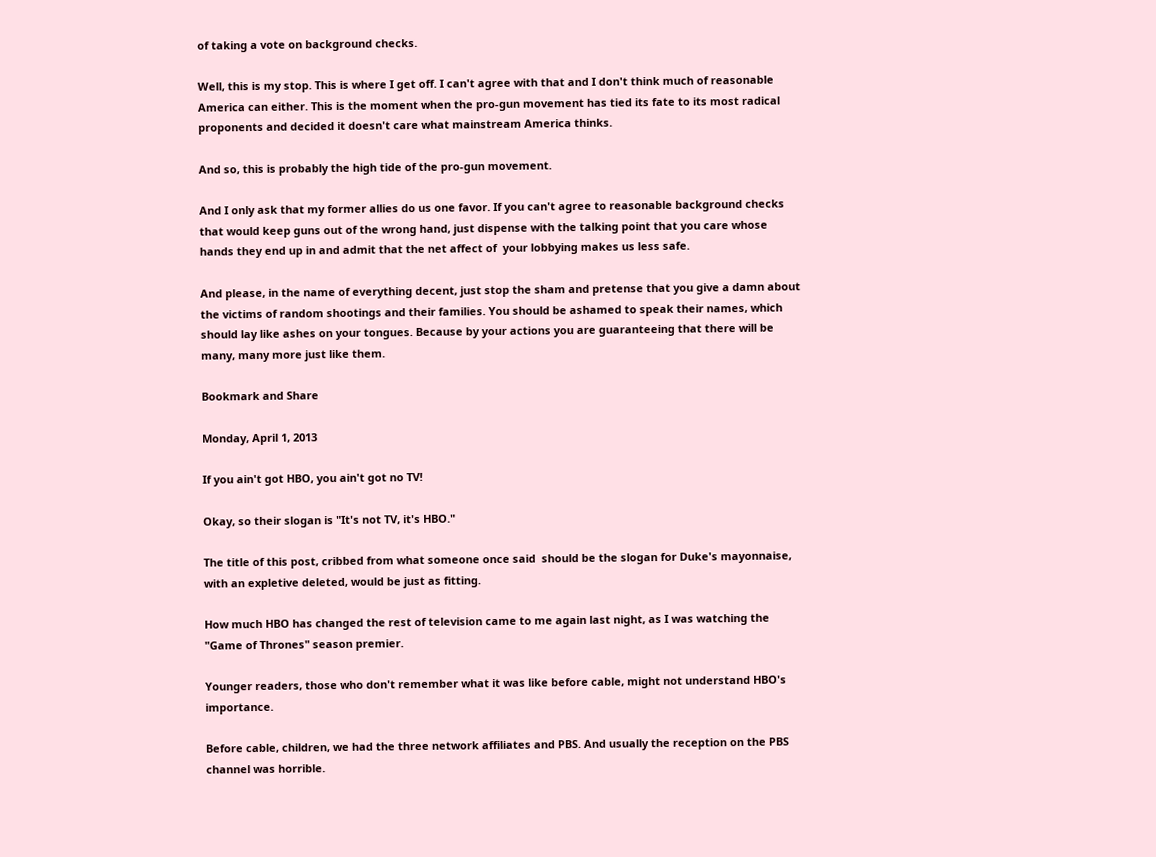of taking a vote on background checks.

Well, this is my stop. This is where I get off. I can't agree with that and I don't think much of reasonable America can either. This is the moment when the pro-gun movement has tied its fate to its most radical proponents and decided it doesn't care what mainstream America thinks.

And so, this is probably the high tide of the pro-gun movement.

And I only ask that my former allies do us one favor. If you can't agree to reasonable background checks that would keep guns out of the wrong hand, just dispense with the talking point that you care whose hands they end up in and admit that the net affect of  your lobbying makes us less safe.

And please, in the name of everything decent, just stop the sham and pretense that you give a damn about the victims of random shootings and their families. You should be ashamed to speak their names, which should lay like ashes on your tongues. Because by your actions you are guaranteeing that there will be many, many more just like them.

Bookmark and Share

Monday, April 1, 2013

If you ain't got HBO, you ain't got no TV!

Okay, so their slogan is "It's not TV, it's HBO."

The title of this post, cribbed from what someone once said  should be the slogan for Duke's mayonnaise, with an expletive deleted, would be just as fitting.

How much HBO has changed the rest of television came to me again last night, as I was watching the "Game of Thrones" season premier.

Younger readers, those who don't remember what it was like before cable, might not understand HBO's importance.

Before cable, children, we had the three network affiliates and PBS. And usually the reception on the PBS channel was horrible.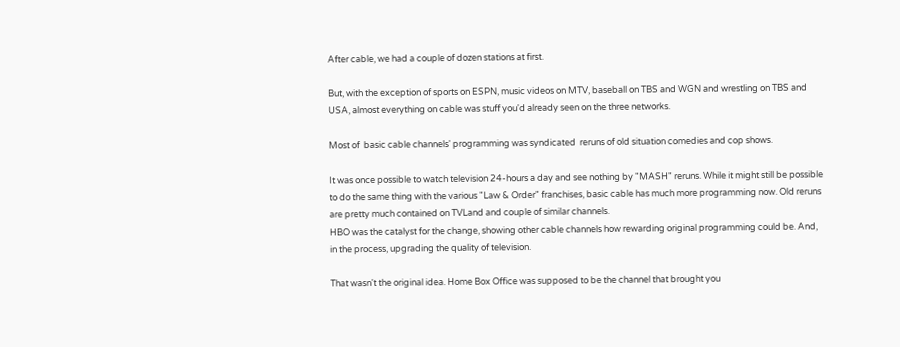After cable, we had a couple of dozen stations at first.

But, with the exception of sports on ESPN, music videos on MTV, baseball on TBS and WGN and wrestling on TBS and USA, almost everything on cable was stuff you'd already seen on the three networks.

Most of  basic cable channels' programming was syndicated  reruns of old situation comedies and cop shows.

It was once possible to watch television 24-hours a day and see nothing by "MASH" reruns. While it might still be possible to do the same thing with the various "Law & Order" franchises, basic cable has much more programming now. Old reruns are pretty much contained on TVLand and couple of similar channels.
HBO was the catalyst for the change, showing other cable channels how rewarding original programming could be. And, in the process, upgrading the quality of television.

That wasn't the original idea. Home Box Office was supposed to be the channel that brought you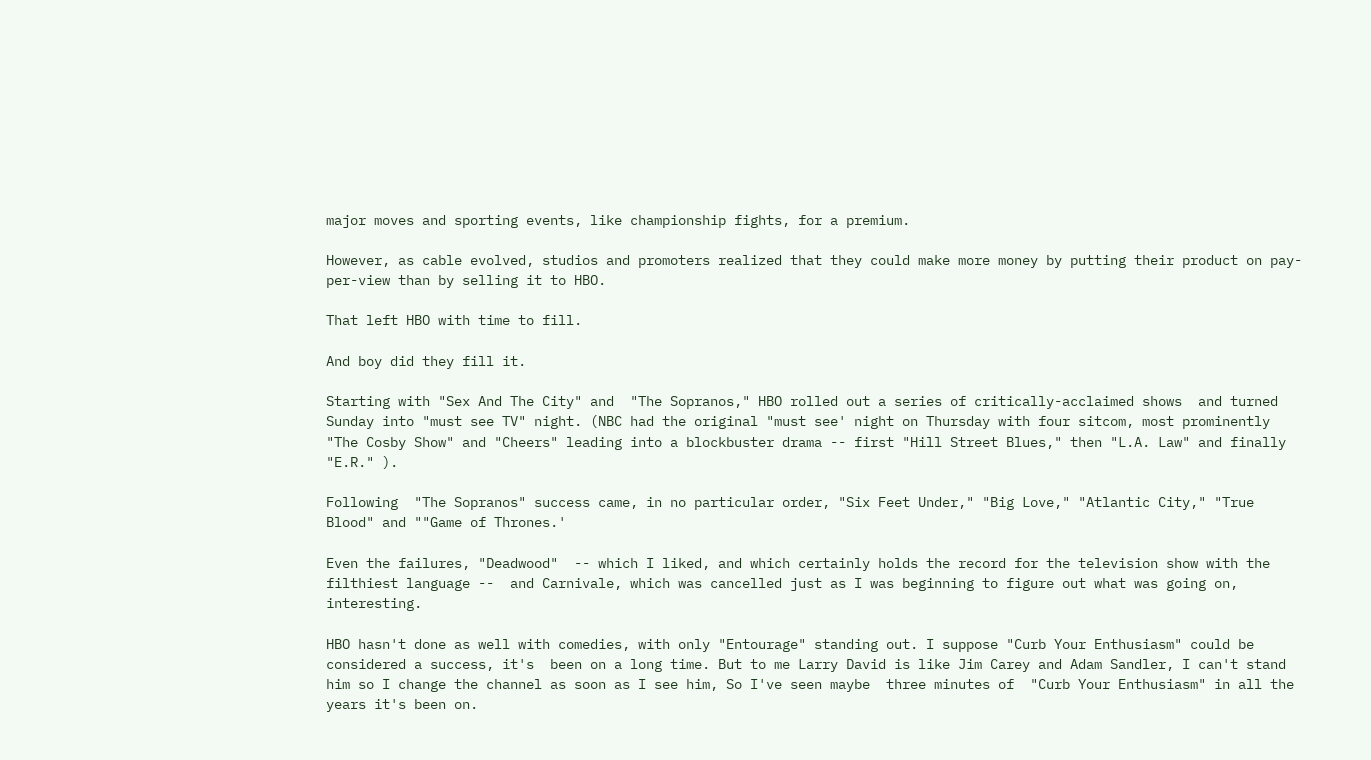major moves and sporting events, like championship fights, for a premium.

However, as cable evolved, studios and promoters realized that they could make more money by putting their product on pay-per-view than by selling it to HBO.

That left HBO with time to fill.

And boy did they fill it.

Starting with "Sex And The City" and  "The Sopranos," HBO rolled out a series of critically-acclaimed shows  and turned Sunday into "must see TV" night. (NBC had the original "must see' night on Thursday with four sitcom, most prominently "The Cosby Show" and "Cheers" leading into a blockbuster drama -- first "Hill Street Blues," then "L.A. Law" and finally "E.R." ).

Following  "The Sopranos" success came, in no particular order, "Six Feet Under," "Big Love," "Atlantic City," "True Blood" and ""Game of Thrones.'

Even the failures, "Deadwood"  -- which I liked, and which certainly holds the record for the television show with the filthiest language --  and Carnivale, which was cancelled just as I was beginning to figure out what was going on, interesting.

HBO hasn't done as well with comedies, with only "Entourage" standing out. I suppose "Curb Your Enthusiasm" could be considered a success, it's  been on a long time. But to me Larry David is like Jim Carey and Adam Sandler, I can't stand him so I change the channel as soon as I see him, So I've seen maybe  three minutes of  "Curb Your Enthusiasm" in all the years it's been on.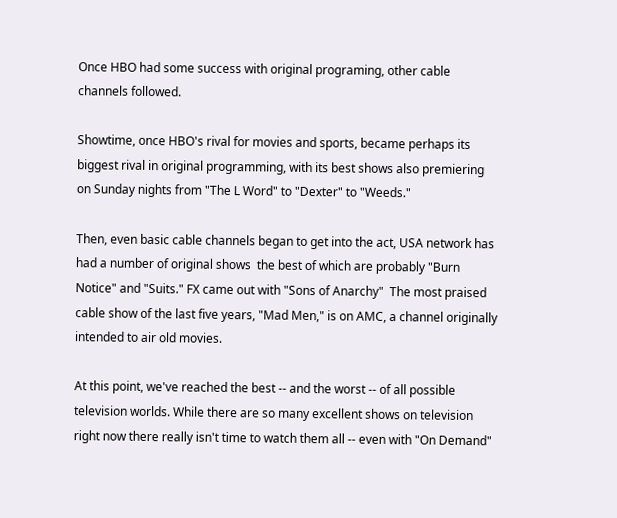Once HBO had some success with original programing, other cable channels followed.

Showtime, once HBO's rival for movies and sports, became perhaps its biggest rival in original programming, with its best shows also premiering on Sunday nights from "The L Word" to "Dexter" to "Weeds."

Then, even basic cable channels began to get into the act, USA network has had a number of original shows  the best of which are probably "Burn Notice" and "Suits." FX came out with "Sons of Anarchy"  The most praised cable show of the last five years, "Mad Men," is on AMC, a channel originally intended to air old movies.

At this point, we've reached the best -- and the worst -- of all possible television worlds. While there are so many excellent shows on television right now there really isn't time to watch them all -- even with "On Demand"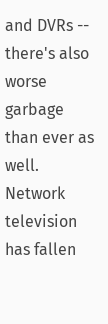and DVRs -- there's also worse garbage than ever as well. Network television has fallen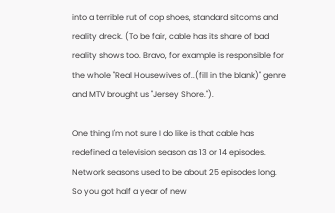into a terrible rut of cop shoes, standard sitcoms and reality dreck. (To be fair, cable has its share of bad reality shows too. Bravo, for example is responsible for the whole "Real Housewives of..(fill in the blank)" genre and MTV brought us "Jersey Shore.").

One thing I'm not sure I do like is that cable has redefined a television season as 13 or 14 episodes. Network seasons used to be about 25 episodes long. So you got half a year of new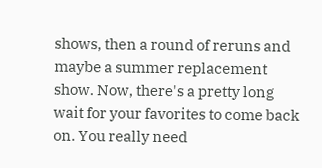shows, then a round of reruns and maybe a summer replacement show. Now, there's a pretty long wait for your favorites to come back on. You really need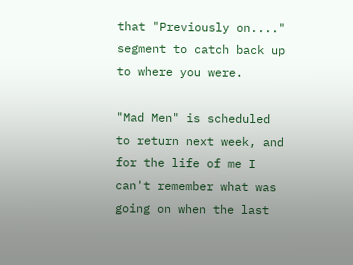that "Previously on...." segment to catch back up to where you were.

"Mad Men" is scheduled to return next week, and for the life of me I can't remember what was going on when the last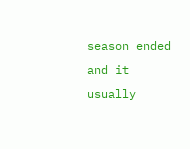season ended and it usually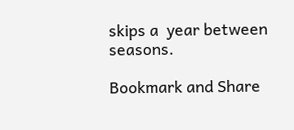skips a  year between seasons.

Bookmark and Share